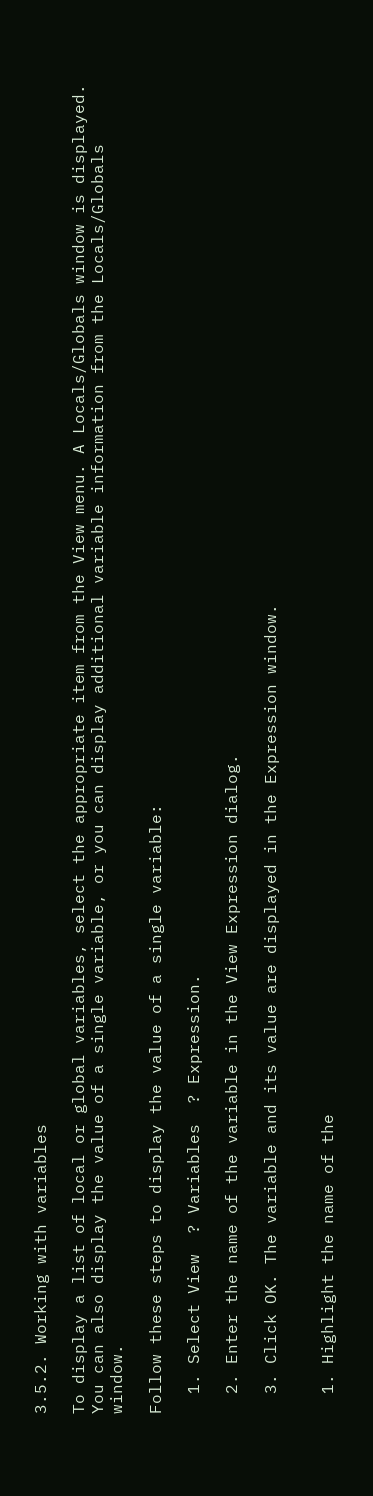3.5.2. Working with variables

To display a list of local or global variables, select the appropriate item from the View menu. A Locals/Globals window is displayed. You can also display the value of a single variable, or you can display additional variable information from the Locals/Globals window.

Follow these steps to display the value of a single variable:

  1. Select View  ? Variables  ? Expression.

  2. Enter the name of the variable in the View Expression dialog.

  3. Click OK. The variable and its value are displayed in the Expression window.


  1. Highlight the name of the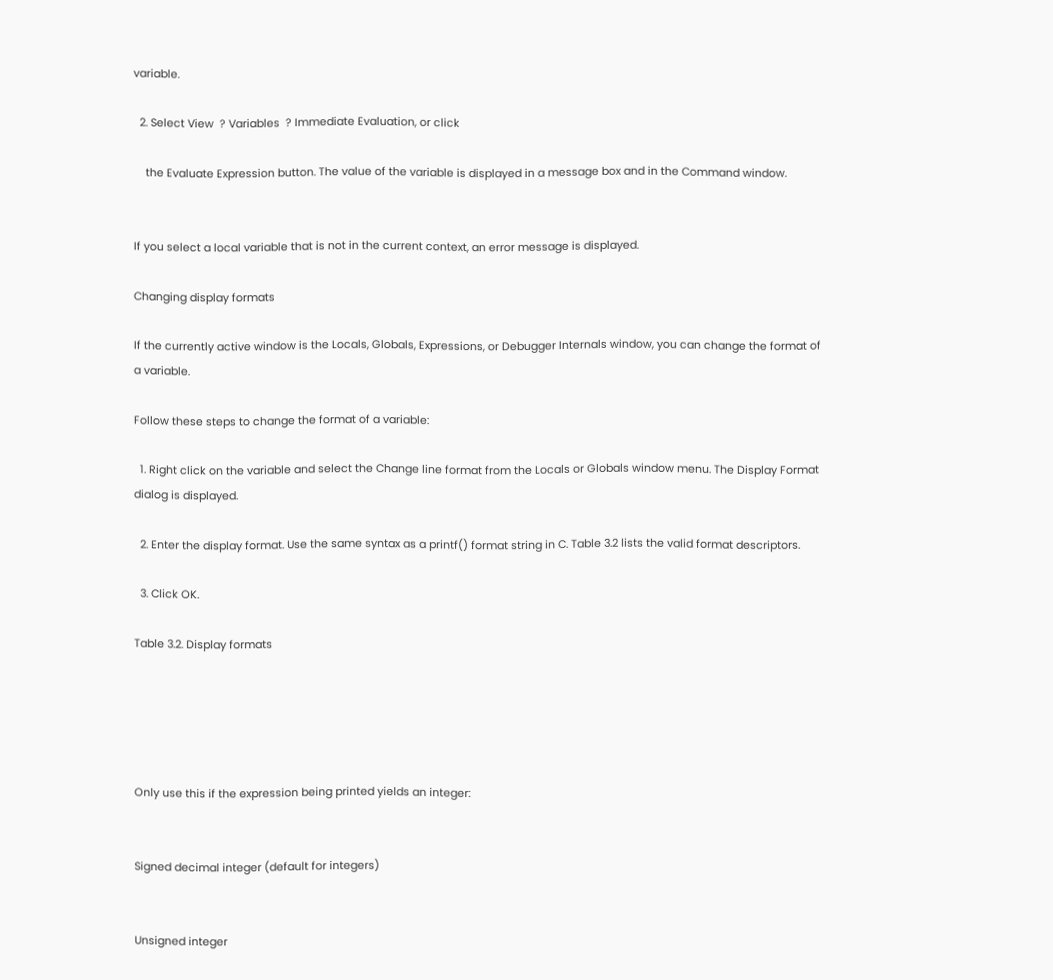variable.

  2. Select View  ? Variables  ? Immediate Evaluation, or click

    the Evaluate Expression button. The value of the variable is displayed in a message box and in the Command window.


If you select a local variable that is not in the current context, an error message is displayed.

Changing display formats

If the currently active window is the Locals, Globals, Expressions, or Debugger Internals window, you can change the format of a variable.

Follow these steps to change the format of a variable:

  1. Right click on the variable and select the Change line format from the Locals or Globals window menu. The Display Format dialog is displayed.

  2. Enter the display format. Use the same syntax as a printf() format string in C. Table 3.2 lists the valid format descriptors.

  3. Click OK.

Table 3.2. Display formats





Only use this if the expression being printed yields an integer:


Signed decimal integer (default for integers)


Unsigned integer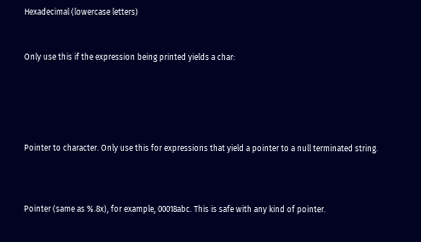Hexadecimal (lowercase letters)


Only use this if the expression being printed yields a char:





Pointer to character. Only use this for expressions that yield a pointer to a null terminated string.



Pointer (same as %.8x), for example, 00018abc. This is safe with any kind of pointer.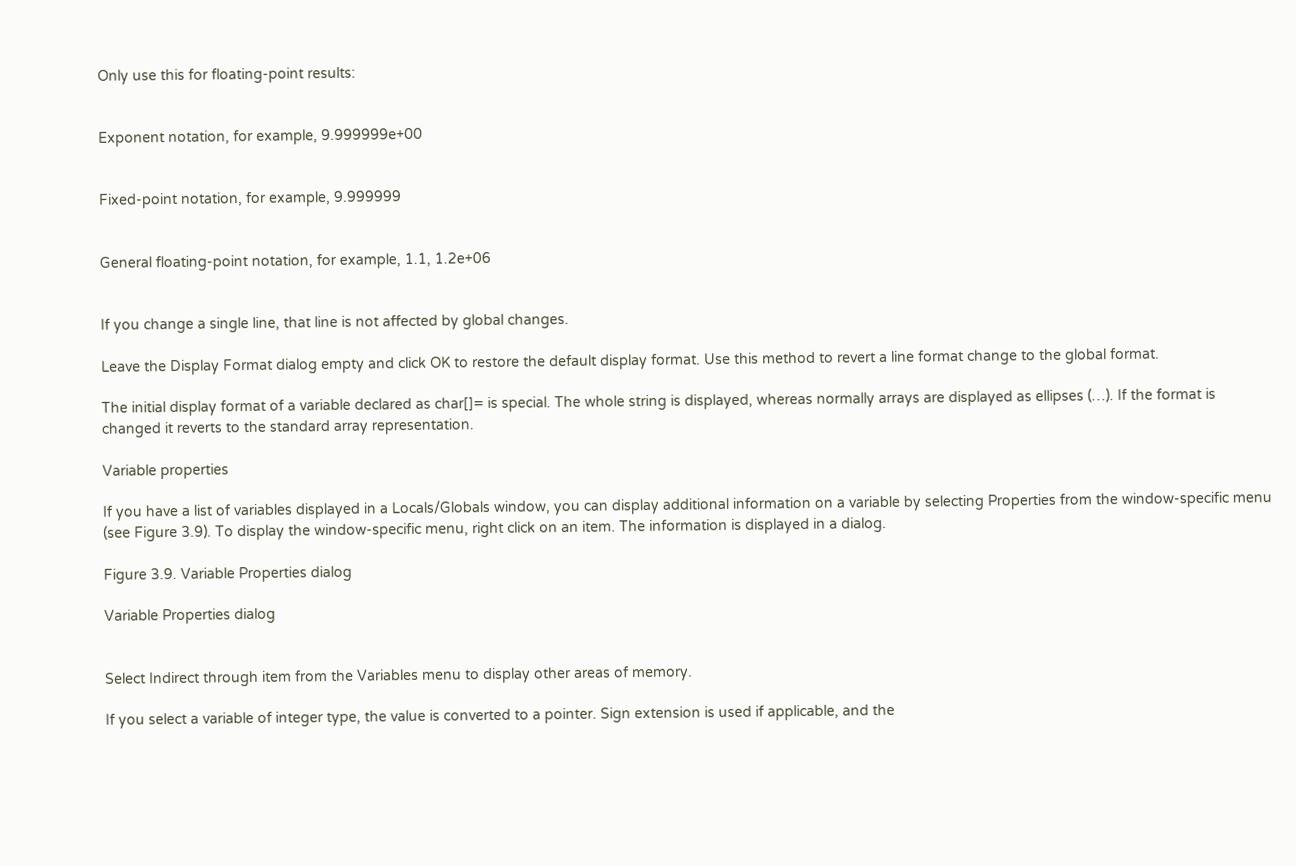Only use this for floating-point results:


Exponent notation, for example, 9.999999e+00


Fixed-point notation, for example, 9.999999


General floating-point notation, for example, 1.1, 1.2e+06


If you change a single line, that line is not affected by global changes.

Leave the Display Format dialog empty and click OK to restore the default display format. Use this method to revert a line format change to the global format.

The initial display format of a variable declared as char[]= is special. The whole string is displayed, whereas normally arrays are displayed as ellipses (…). If the format is changed it reverts to the standard array representation.

Variable properties

If you have a list of variables displayed in a Locals/Globals window, you can display additional information on a variable by selecting Properties from the window-specific menu (see Figure 3.9). To display the window-specific menu, right click on an item. The information is displayed in a dialog.

Figure 3.9. Variable Properties dialog

Variable Properties dialog


Select Indirect through item from the Variables menu to display other areas of memory.

If you select a variable of integer type, the value is converted to a pointer. Sign extension is used if applicable, and the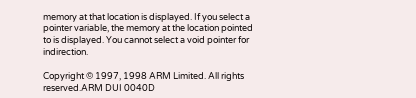memory at that location is displayed. If you select a pointer variable, the memory at the location pointed to is displayed. You cannot select a void pointer for indirection.

Copyright © 1997, 1998 ARM Limited. All rights reserved.ARM DUI 0040D